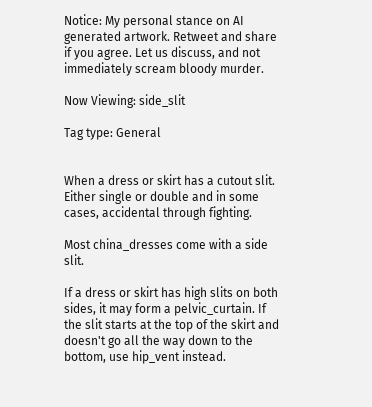Notice: My personal stance on AI generated artwork. Retweet and share if you agree. Let us discuss, and not immediately scream bloody murder.

Now Viewing: side_slit

Tag type: General


When a dress or skirt has a cutout slit. Either single or double and in some cases, accidental through fighting.

Most china_dresses come with a side slit.

If a dress or skirt has high slits on both sides, it may form a pelvic_curtain. If the slit starts at the top of the skirt and doesn't go all the way down to the bottom, use hip_vent instead.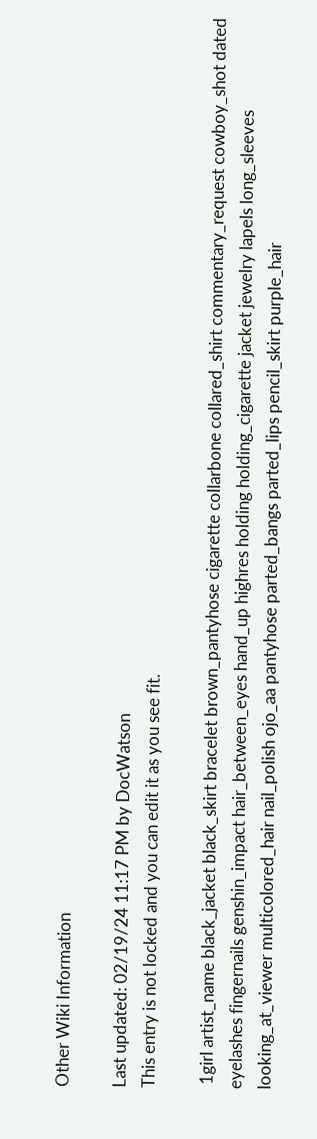Other Wiki Information

Last updated: 02/19/24 11:17 PM by DocWatson
This entry is not locked and you can edit it as you see fit.

 1girl artist_name black_jacket black_skirt bracelet brown_pantyhose cigarette collarbone collared_shirt commentary_request cowboy_shot dated eyelashes fingernails genshin_impact hair_between_eyes hand_up highres holding holding_cigarette jacket jewelry lapels long_sleeves looking_at_viewer multicolored_hair nail_polish ojo_aa pantyhose parted_bangs parted_lips pencil_skirt purple_hair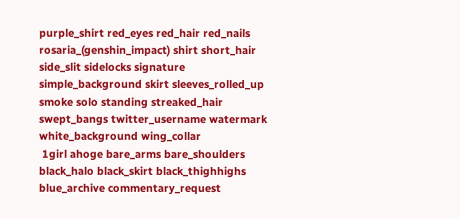purple_shirt red_eyes red_hair red_nails rosaria_(genshin_impact) shirt short_hair side_slit sidelocks signature simple_background skirt sleeves_rolled_up smoke solo standing streaked_hair swept_bangs twitter_username watermark white_background wing_collar
 1girl ahoge bare_arms bare_shoulders black_halo black_skirt black_thighhighs blue_archive commentary_request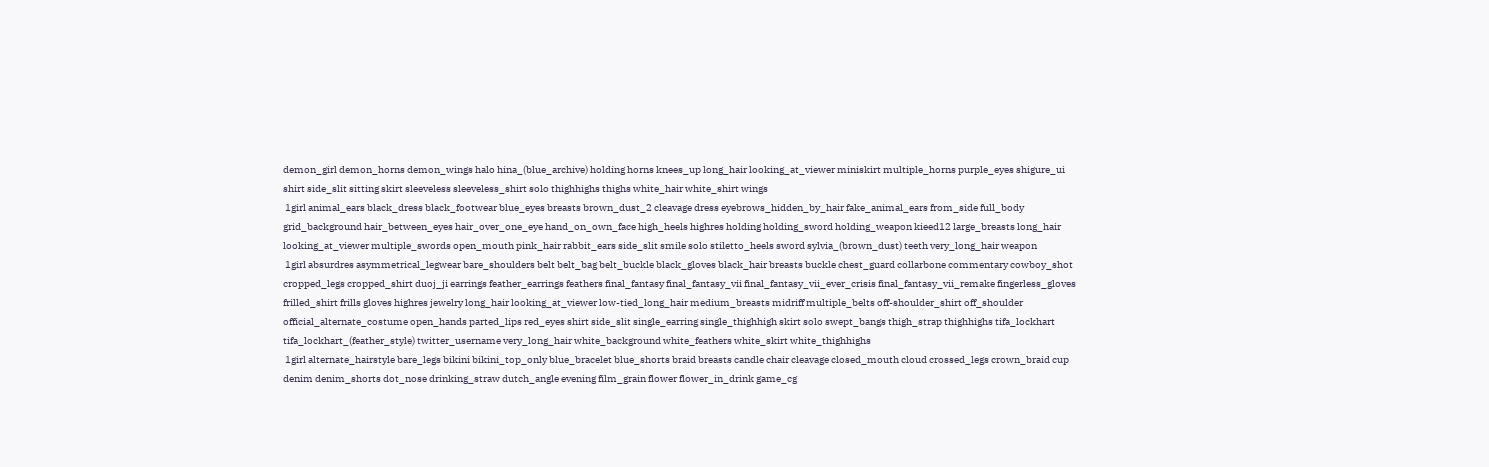demon_girl demon_horns demon_wings halo hina_(blue_archive) holding horns knees_up long_hair looking_at_viewer miniskirt multiple_horns purple_eyes shigure_ui shirt side_slit sitting skirt sleeveless sleeveless_shirt solo thighhighs thighs white_hair white_shirt wings
 1girl animal_ears black_dress black_footwear blue_eyes breasts brown_dust_2 cleavage dress eyebrows_hidden_by_hair fake_animal_ears from_side full_body grid_background hair_between_eyes hair_over_one_eye hand_on_own_face high_heels highres holding holding_sword holding_weapon kieed12 large_breasts long_hair looking_at_viewer multiple_swords open_mouth pink_hair rabbit_ears side_slit smile solo stiletto_heels sword sylvia_(brown_dust) teeth very_long_hair weapon
 1girl absurdres asymmetrical_legwear bare_shoulders belt belt_bag belt_buckle black_gloves black_hair breasts buckle chest_guard collarbone commentary cowboy_shot cropped_legs cropped_shirt duoj_ji earrings feather_earrings feathers final_fantasy final_fantasy_vii final_fantasy_vii_ever_crisis final_fantasy_vii_remake fingerless_gloves frilled_shirt frills gloves highres jewelry long_hair looking_at_viewer low-tied_long_hair medium_breasts midriff multiple_belts off-shoulder_shirt off_shoulder official_alternate_costume open_hands parted_lips red_eyes shirt side_slit single_earring single_thighhigh skirt solo swept_bangs thigh_strap thighhighs tifa_lockhart tifa_lockhart_(feather_style) twitter_username very_long_hair white_background white_feathers white_skirt white_thighhighs
 1girl alternate_hairstyle bare_legs bikini bikini_top_only blue_bracelet blue_shorts braid breasts candle chair cleavage closed_mouth cloud crossed_legs crown_braid cup denim denim_shorts dot_nose drinking_straw dutch_angle evening film_grain flower flower_in_drink game_cg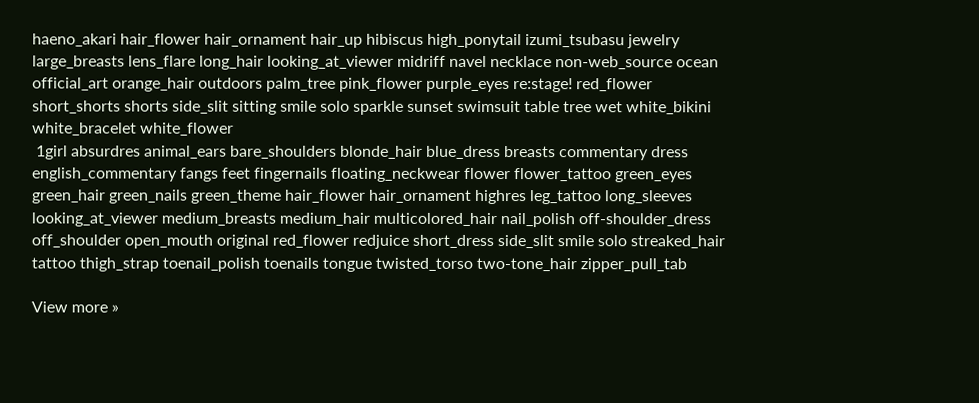haeno_akari hair_flower hair_ornament hair_up hibiscus high_ponytail izumi_tsubasu jewelry large_breasts lens_flare long_hair looking_at_viewer midriff navel necklace non-web_source ocean official_art orange_hair outdoors palm_tree pink_flower purple_eyes re:stage! red_flower short_shorts shorts side_slit sitting smile solo sparkle sunset swimsuit table tree wet white_bikini white_bracelet white_flower
 1girl absurdres animal_ears bare_shoulders blonde_hair blue_dress breasts commentary dress english_commentary fangs feet fingernails floating_neckwear flower flower_tattoo green_eyes green_hair green_nails green_theme hair_flower hair_ornament highres leg_tattoo long_sleeves looking_at_viewer medium_breasts medium_hair multicolored_hair nail_polish off-shoulder_dress off_shoulder open_mouth original red_flower redjuice short_dress side_slit smile solo streaked_hair tattoo thigh_strap toenail_polish toenails tongue twisted_torso two-tone_hair zipper_pull_tab

View more »